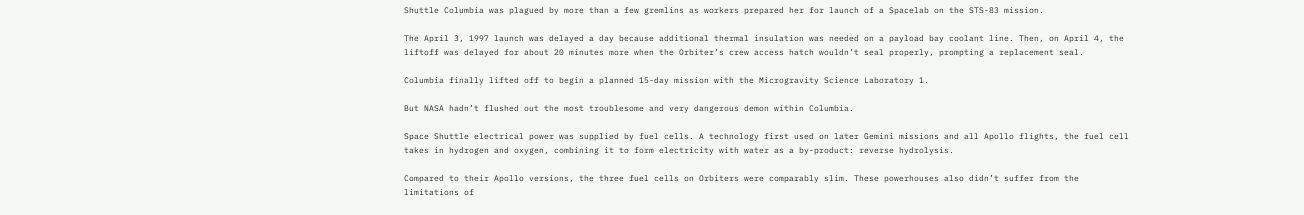Shuttle Columbia was plagued by more than a few gremlins as workers prepared her for launch of a Spacelab on the STS-83 mission.

The April 3, 1997 launch was delayed a day because additional thermal insulation was needed on a payload bay coolant line. Then, on April 4, the liftoff was delayed for about 20 minutes more when the Orbiter’s crew access hatch wouldn’t seal properly, prompting a replacement seal.

Columbia finally lifted off to begin a planned 15-day mission with the Microgravity Science Laboratory 1.

But NASA hadn’t flushed out the most troublesome and very dangerous demon within Columbia.

Space Shuttle electrical power was supplied by fuel cells. A technology first used on later Gemini missions and all Apollo flights, the fuel cell takes in hydrogen and oxygen, combining it to form electricity with water as a by-product: reverse hydrolysis.

Compared to their Apollo versions, the three fuel cells on Orbiters were comparably slim. These powerhouses also didn’t suffer from the limitations of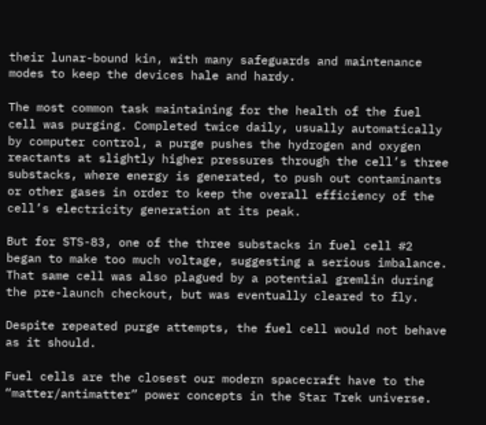their lunar-bound kin, with many safeguards and maintenance modes to keep the devices hale and hardy.

The most common task maintaining for the health of the fuel cell was purging. Completed twice daily, usually automatically by computer control, a purge pushes the hydrogen and oxygen reactants at slightly higher pressures through the cell’s three substacks, where energy is generated, to push out contaminants or other gases in order to keep the overall efficiency of the cell’s electricity generation at its peak.

But for STS-83, one of the three substacks in fuel cell #2 began to make too much voltage, suggesting a serious imbalance. That same cell was also plagued by a potential gremlin during the pre-launch checkout, but was eventually cleared to fly.

Despite repeated purge attempts, the fuel cell would not behave as it should.

Fuel cells are the closest our modern spacecraft have to the “matter/antimatter” power concepts in the Star Trek universe.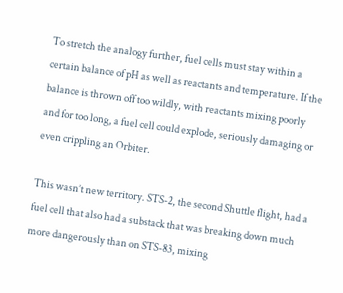To stretch the analogy further, fuel cells must stay within a certain balance of pH as well as reactants and temperature. If the balance is thrown off too wildly, with reactants mixing poorly and for too long, a fuel cell could explode, seriously damaging or even crippling an Orbiter.

This wasn’t new territory. STS-2, the second Shuttle flight, had a fuel cell that also had a substack that was breaking down much more dangerously than on STS-83, mixing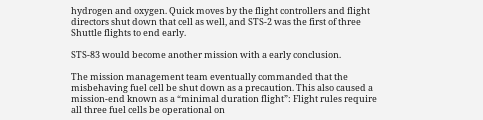hydrogen and oxygen. Quick moves by the flight controllers and flight directors shut down that cell as well, and STS-2 was the first of three Shuttle flights to end early.

STS-83 would become another mission with a early conclusion.

The mission management team eventually commanded that the misbehaving fuel cell be shut down as a precaution. This also caused a mission-end known as a “minimal duration flight”: Flight rules require all three fuel cells be operational on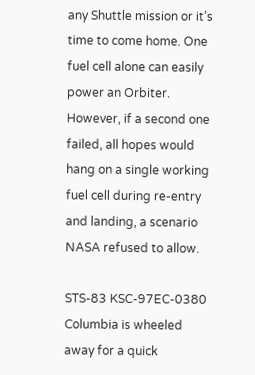any Shuttle mission or it’s time to come home. One fuel cell alone can easily power an Orbiter. However, if a second one failed, all hopes would hang on a single working fuel cell during re-entry and landing, a scenario NASA refused to allow.

STS-83 KSC-97EC-0380
Columbia is wheeled away for a quick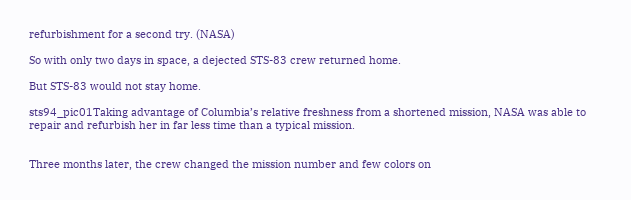refurbishment for a second try. (NASA)

So with only two days in space, a dejected STS-83 crew returned home.

But STS-83 would not stay home.

sts94_pic01Taking advantage of Columbia’s relative freshness from a shortened mission, NASA was able to repair and refurbish her in far less time than a typical mission.


Three months later, the crew changed the mission number and few colors on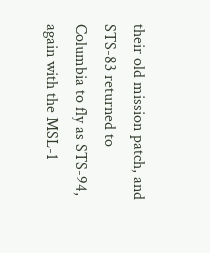their old mission patch, and STS-83 returned to Columbia to fly as STS-94, again with the MSL-1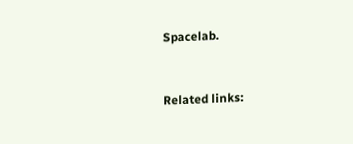Spacelab.


Related links: